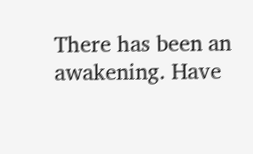There has been an awakening. Have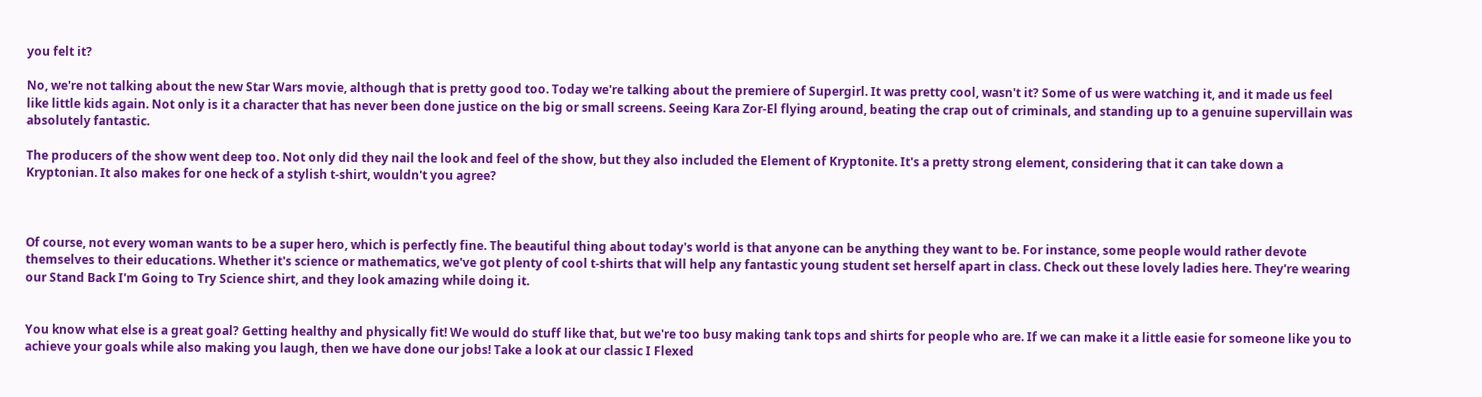you felt it?

No, we're not talking about the new Star Wars movie, although that is pretty good too. Today we're talking about the premiere of Supergirl. It was pretty cool, wasn't it? Some of us were watching it, and it made us feel like little kids again. Not only is it a character that has never been done justice on the big or small screens. Seeing Kara Zor-El flying around, beating the crap out of criminals, and standing up to a genuine supervillain was absolutely fantastic.

The producers of the show went deep too. Not only did they nail the look and feel of the show, but they also included the Element of Kryptonite. It's a pretty strong element, considering that it can take down a Kryptonian. It also makes for one heck of a stylish t-shirt, wouldn't you agree?



Of course, not every woman wants to be a super hero, which is perfectly fine. The beautiful thing about today's world is that anyone can be anything they want to be. For instance, some people would rather devote themselves to their educations. Whether it's science or mathematics, we've got plenty of cool t-shirts that will help any fantastic young student set herself apart in class. Check out these lovely ladies here. They're wearing our Stand Back I'm Going to Try Science shirt, and they look amazing while doing it.


You know what else is a great goal? Getting healthy and physically fit! We would do stuff like that, but we're too busy making tank tops and shirts for people who are. If we can make it a little easie for someone like you to achieve your goals while also making you laugh, then we have done our jobs! Take a look at our classic I Flexed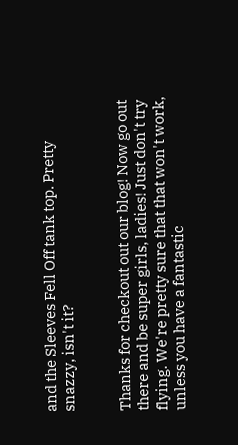and the Sleeves Fell Off tank top. Pretty snazzy, isn't it?


Thanks for checkout out our blog! Now go out there and be super girls, ladies! Just don't try flying. We're pretty sure that that won't work, unless you have a fantastic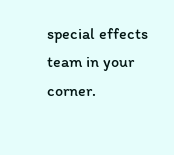special effects team in your corner.